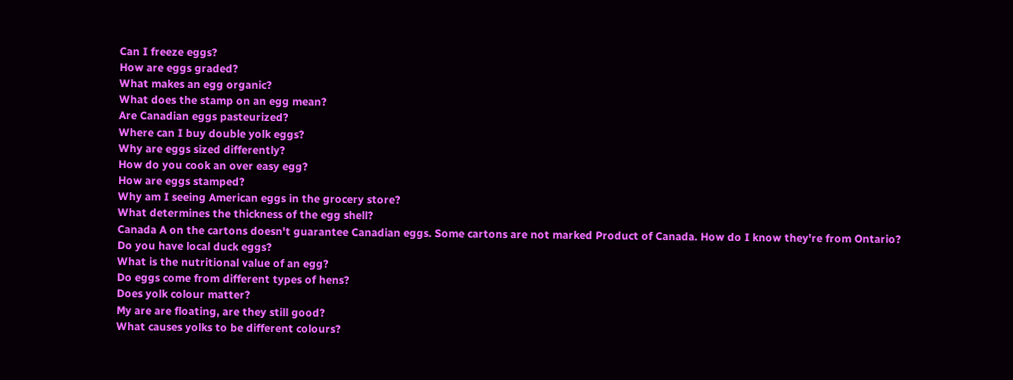Can I freeze eggs?
How are eggs graded?
What makes an egg organic?
What does the stamp on an egg mean?
Are Canadian eggs pasteurized?
Where can I buy double yolk eggs?
Why are eggs sized differently?
How do you cook an over easy egg?
How are eggs stamped?
Why am I seeing American eggs in the grocery store?
What determines the thickness of the egg shell?
Canada A on the cartons doesn't guarantee Canadian eggs. Some cartons are not marked Product of Canada. How do I know they're from Ontario?
Do you have local duck eggs?
What is the nutritional value of an egg?
Do eggs come from different types of hens?
Does yolk colour matter?
My are are floating, are they still good?
What causes yolks to be different colours?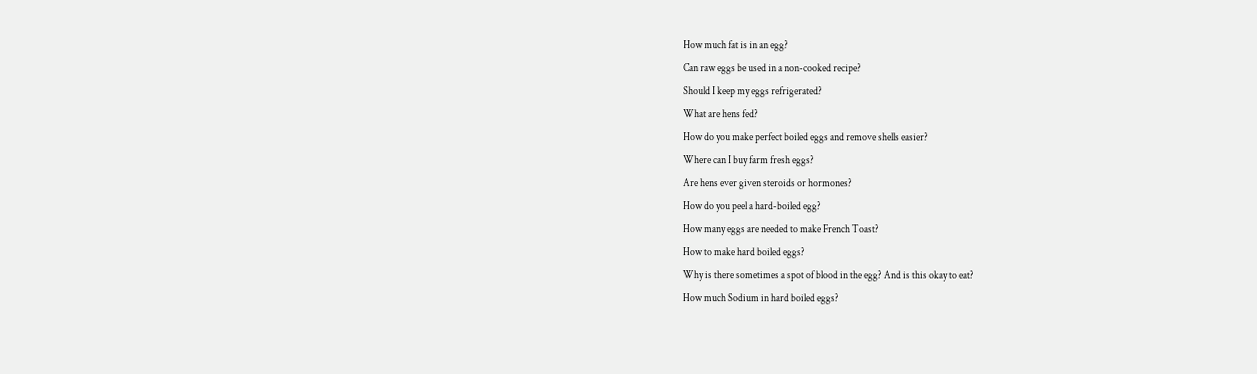How much fat is in an egg?
Can raw eggs be used in a non-cooked recipe?
Should I keep my eggs refrigerated?
What are hens fed?
How do you make perfect boiled eggs and remove shells easier?
Where can I buy farm fresh eggs?
Are hens ever given steroids or hormones?
How do you peel a hard-boiled egg?
How many eggs are needed to make French Toast?
How to make hard boiled eggs?
Why is there sometimes a spot of blood in the egg? And is this okay to eat?
How much Sodium in hard boiled eggs?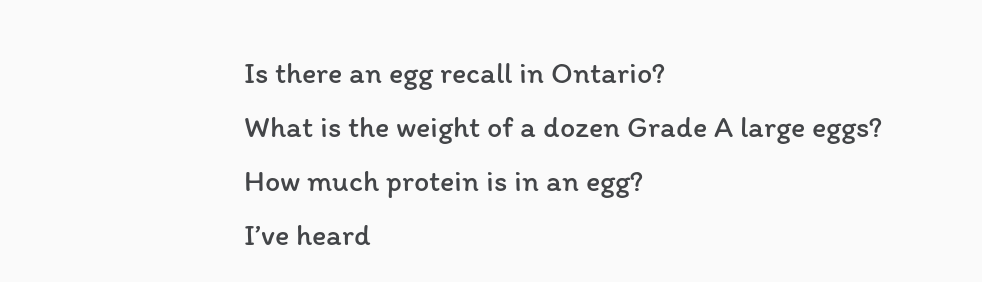Is there an egg recall in Ontario?
What is the weight of a dozen Grade A large eggs?
How much protein is in an egg?
I’ve heard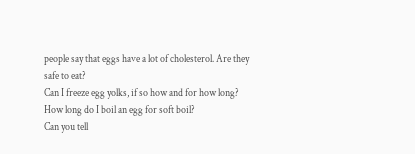people say that eggs have a lot of cholesterol. Are they safe to eat?
Can I freeze egg yolks, if so how and for how long?
How long do I boil an egg for soft boil?
Can you tell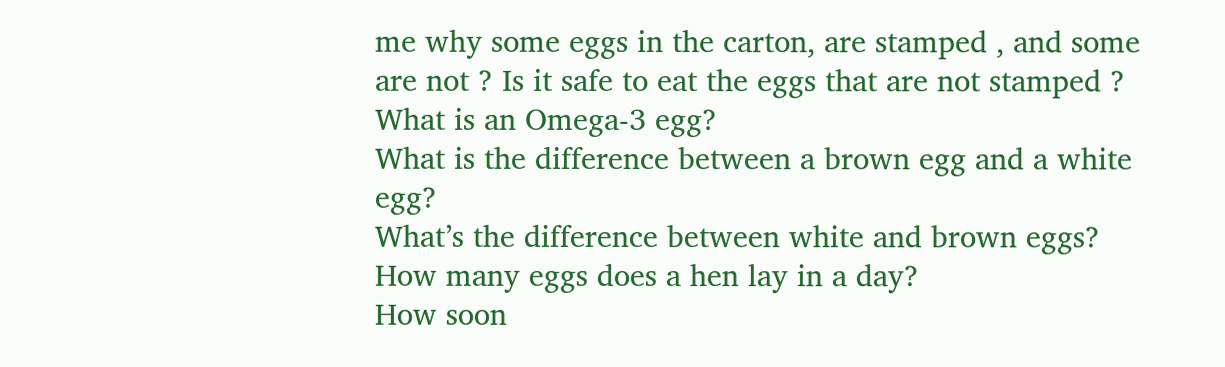me why some eggs in the carton, are stamped , and some are not ? Is it safe to eat the eggs that are not stamped ?
What is an Omega-3 egg?
What is the difference between a brown egg and a white egg?
What’s the difference between white and brown eggs?
How many eggs does a hen lay in a day?
How soon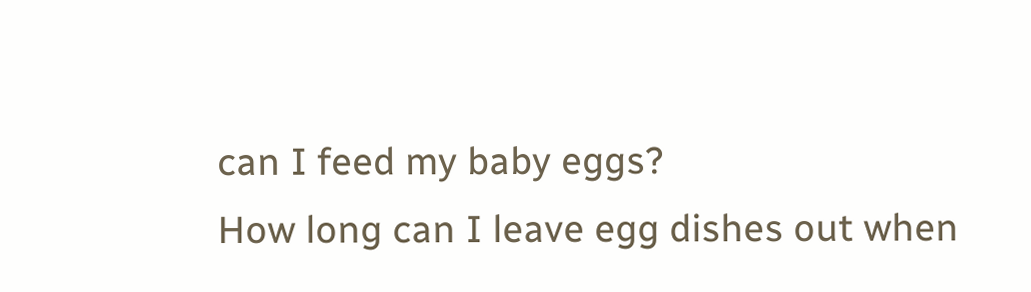can I feed my baby eggs?
How long can I leave egg dishes out when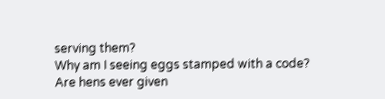serving them?
Why am I seeing eggs stamped with a code?
Are hens ever given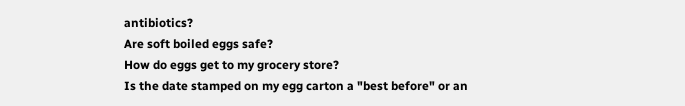antibiotics?
Are soft boiled eggs safe?
How do eggs get to my grocery store?
Is the date stamped on my egg carton a "best before" or an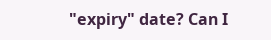"expiry" date? Can I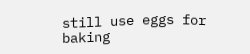still use eggs for baking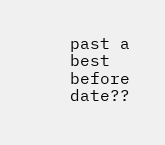past a best before date??